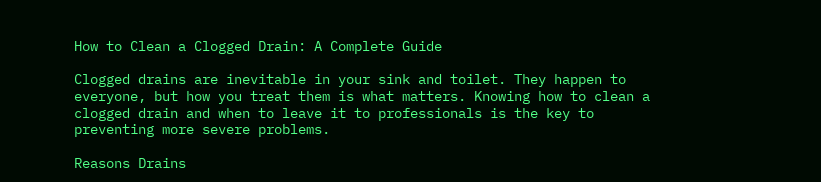How to Clean a Clogged Drain: A Complete Guide

Clogged drains are inevitable in your sink and toilet. They happen to everyone, but how you treat them is what matters. Knowing how to clean a clogged drain and when to leave it to professionals is the key to preventing more severe problems.

Reasons Drains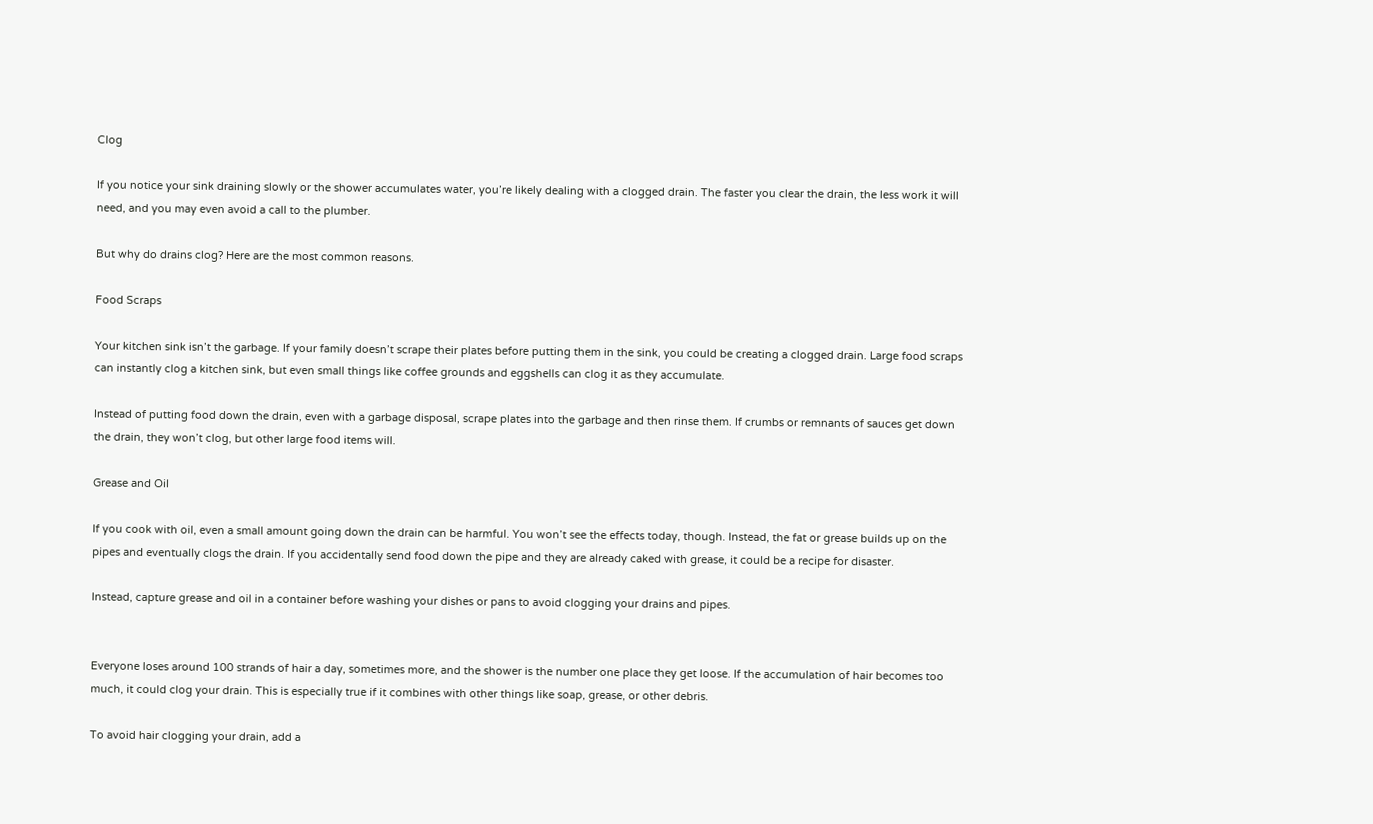Clog

If you notice your sink draining slowly or the shower accumulates water, you’re likely dealing with a clogged drain. The faster you clear the drain, the less work it will need, and you may even avoid a call to the plumber.

But why do drains clog? Here are the most common reasons.

Food Scraps

Your kitchen sink isn’t the garbage. If your family doesn’t scrape their plates before putting them in the sink, you could be creating a clogged drain. Large food scraps can instantly clog a kitchen sink, but even small things like coffee grounds and eggshells can clog it as they accumulate.

Instead of putting food down the drain, even with a garbage disposal, scrape plates into the garbage and then rinse them. If crumbs or remnants of sauces get down the drain, they won’t clog, but other large food items will.

Grease and Oil

If you cook with oil, even a small amount going down the drain can be harmful. You won’t see the effects today, though. Instead, the fat or grease builds up on the pipes and eventually clogs the drain. If you accidentally send food down the pipe and they are already caked with grease, it could be a recipe for disaster.

Instead, capture grease and oil in a container before washing your dishes or pans to avoid clogging your drains and pipes.


Everyone loses around 100 strands of hair a day, sometimes more, and the shower is the number one place they get loose. If the accumulation of hair becomes too much, it could clog your drain. This is especially true if it combines with other things like soap, grease, or other debris.

To avoid hair clogging your drain, add a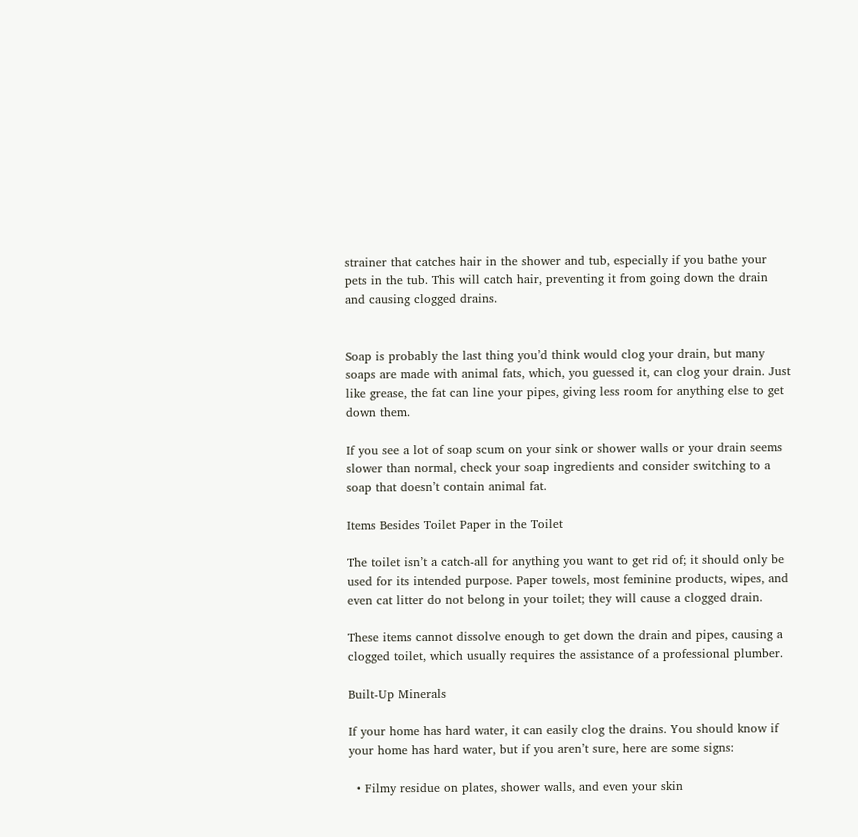strainer that catches hair in the shower and tub, especially if you bathe your pets in the tub. This will catch hair, preventing it from going down the drain and causing clogged drains.


Soap is probably the last thing you’d think would clog your drain, but many soaps are made with animal fats, which, you guessed it, can clog your drain. Just like grease, the fat can line your pipes, giving less room for anything else to get down them.

If you see a lot of soap scum on your sink or shower walls or your drain seems slower than normal, check your soap ingredients and consider switching to a soap that doesn’t contain animal fat.

Items Besides Toilet Paper in the Toilet

The toilet isn’t a catch-all for anything you want to get rid of; it should only be used for its intended purpose. Paper towels, most feminine products, wipes, and even cat litter do not belong in your toilet; they will cause a clogged drain.

These items cannot dissolve enough to get down the drain and pipes, causing a clogged toilet, which usually requires the assistance of a professional plumber.

Built-Up Minerals

If your home has hard water, it can easily clog the drains. You should know if your home has hard water, but if you aren’t sure, here are some signs:

  • Filmy residue on plates, shower walls, and even your skin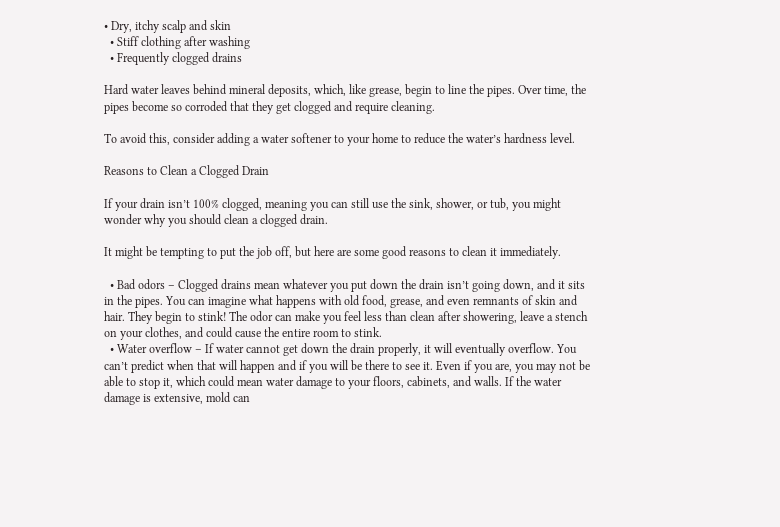• Dry, itchy scalp and skin
  • Stiff clothing after washing
  • Frequently clogged drains

Hard water leaves behind mineral deposits, which, like grease, begin to line the pipes. Over time, the pipes become so corroded that they get clogged and require cleaning.

To avoid this, consider adding a water softener to your home to reduce the water’s hardness level.

Reasons to Clean a Clogged Drain

If your drain isn’t 100% clogged, meaning you can still use the sink, shower, or tub, you might wonder why you should clean a clogged drain.

It might be tempting to put the job off, but here are some good reasons to clean it immediately.

  • Bad odors – Clogged drains mean whatever you put down the drain isn’t going down, and it sits in the pipes. You can imagine what happens with old food, grease, and even remnants of skin and hair. They begin to stink! The odor can make you feel less than clean after showering, leave a stench on your clothes, and could cause the entire room to stink.
  • Water overflow – If water cannot get down the drain properly, it will eventually overflow. You can’t predict when that will happen and if you will be there to see it. Even if you are, you may not be able to stop it, which could mean water damage to your floors, cabinets, and walls. If the water damage is extensive, mold can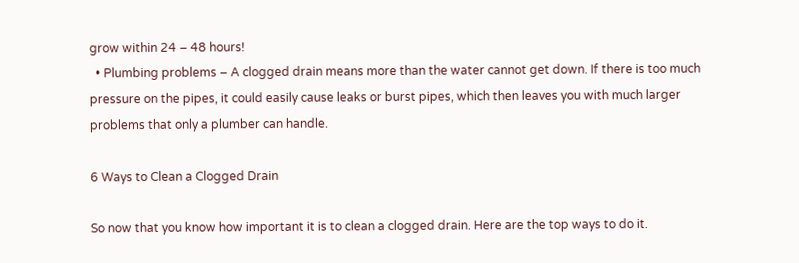grow within 24 – 48 hours!
  • Plumbing problems – A clogged drain means more than the water cannot get down. If there is too much pressure on the pipes, it could easily cause leaks or burst pipes, which then leaves you with much larger problems that only a plumber can handle.

6 Ways to Clean a Clogged Drain

So now that you know how important it is to clean a clogged drain. Here are the top ways to do it.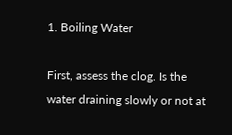1. Boiling Water

First, assess the clog. Is the water draining slowly or not at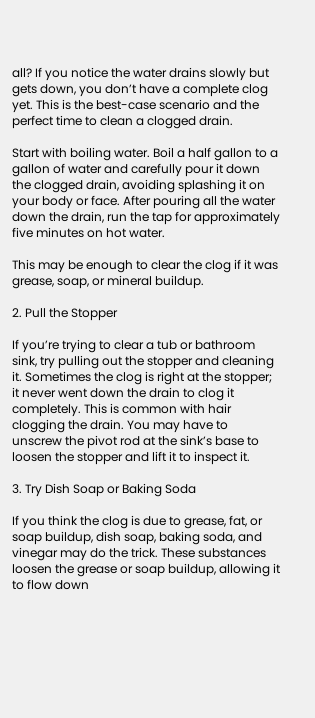all? If you notice the water drains slowly but gets down, you don’t have a complete clog yet. This is the best-case scenario and the perfect time to clean a clogged drain.

Start with boiling water. Boil a half gallon to a gallon of water and carefully pour it down the clogged drain, avoiding splashing it on your body or face. After pouring all the water down the drain, run the tap for approximately five minutes on hot water.

This may be enough to clear the clog if it was grease, soap, or mineral buildup.

2. Pull the Stopper

If you’re trying to clear a tub or bathroom sink, try pulling out the stopper and cleaning it. Sometimes the clog is right at the stopper; it never went down the drain to clog it completely. This is common with hair clogging the drain. You may have to unscrew the pivot rod at the sink’s base to loosen the stopper and lift it to inspect it.

3. Try Dish Soap or Baking Soda

If you think the clog is due to grease, fat, or soap buildup, dish soap, baking soda, and vinegar may do the trick. These substances loosen the grease or soap buildup, allowing it to flow down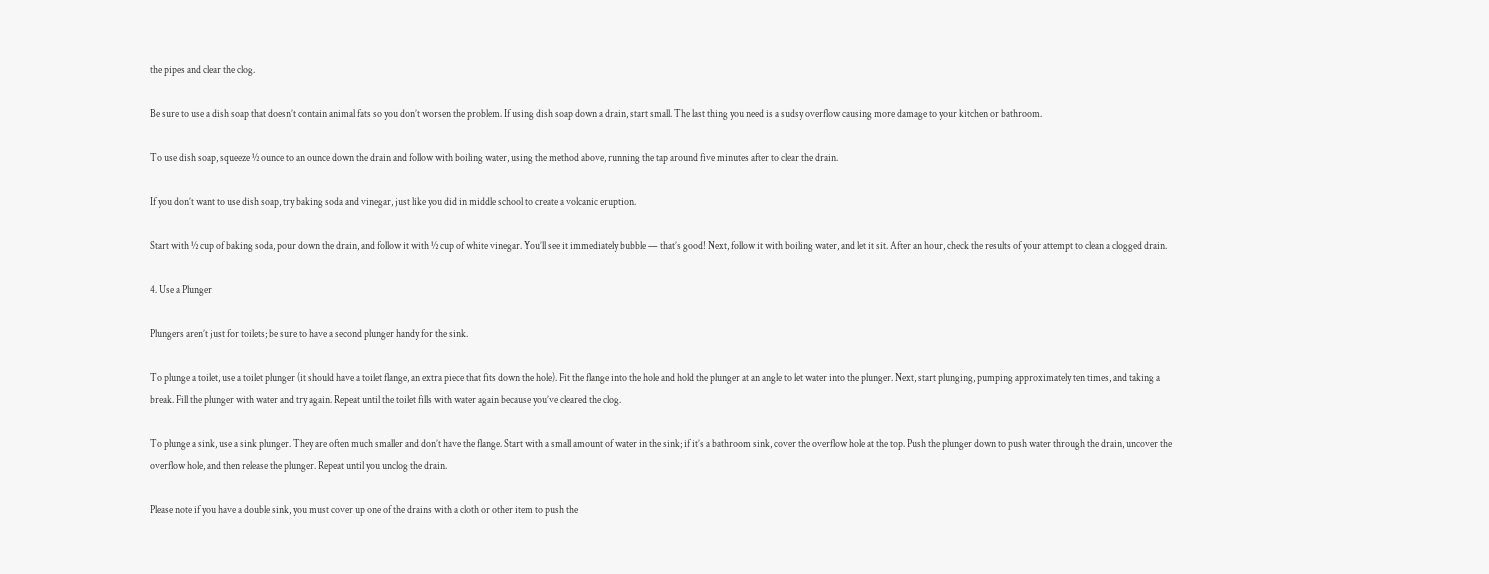the pipes and clear the clog.

Be sure to use a dish soap that doesn’t contain animal fats so you don’t worsen the problem. If using dish soap down a drain, start small. The last thing you need is a sudsy overflow causing more damage to your kitchen or bathroom.

To use dish soap, squeeze ½ ounce to an ounce down the drain and follow with boiling water, using the method above, running the tap around five minutes after to clear the drain.

If you don’t want to use dish soap, try baking soda and vinegar, just like you did in middle school to create a volcanic eruption.

Start with ½ cup of baking soda, pour down the drain, and follow it with ½ cup of white vinegar. You’ll see it immediately bubble — that’s good! Next, follow it with boiling water, and let it sit. After an hour, check the results of your attempt to clean a clogged drain.

4. Use a Plunger

Plungers aren’t just for toilets; be sure to have a second plunger handy for the sink.

To plunge a toilet, use a toilet plunger (it should have a toilet flange, an extra piece that fits down the hole). Fit the flange into the hole and hold the plunger at an angle to let water into the plunger. Next, start plunging, pumping approximately ten times, and taking a break. Fill the plunger with water and try again. Repeat until the toilet fills with water again because you’ve cleared the clog.

To plunge a sink, use a sink plunger. They are often much smaller and don’t have the flange. Start with a small amount of water in the sink; if it’s a bathroom sink, cover the overflow hole at the top. Push the plunger down to push water through the drain, uncover the overflow hole, and then release the plunger. Repeat until you unclog the drain.

Please note if you have a double sink, you must cover up one of the drains with a cloth or other item to push the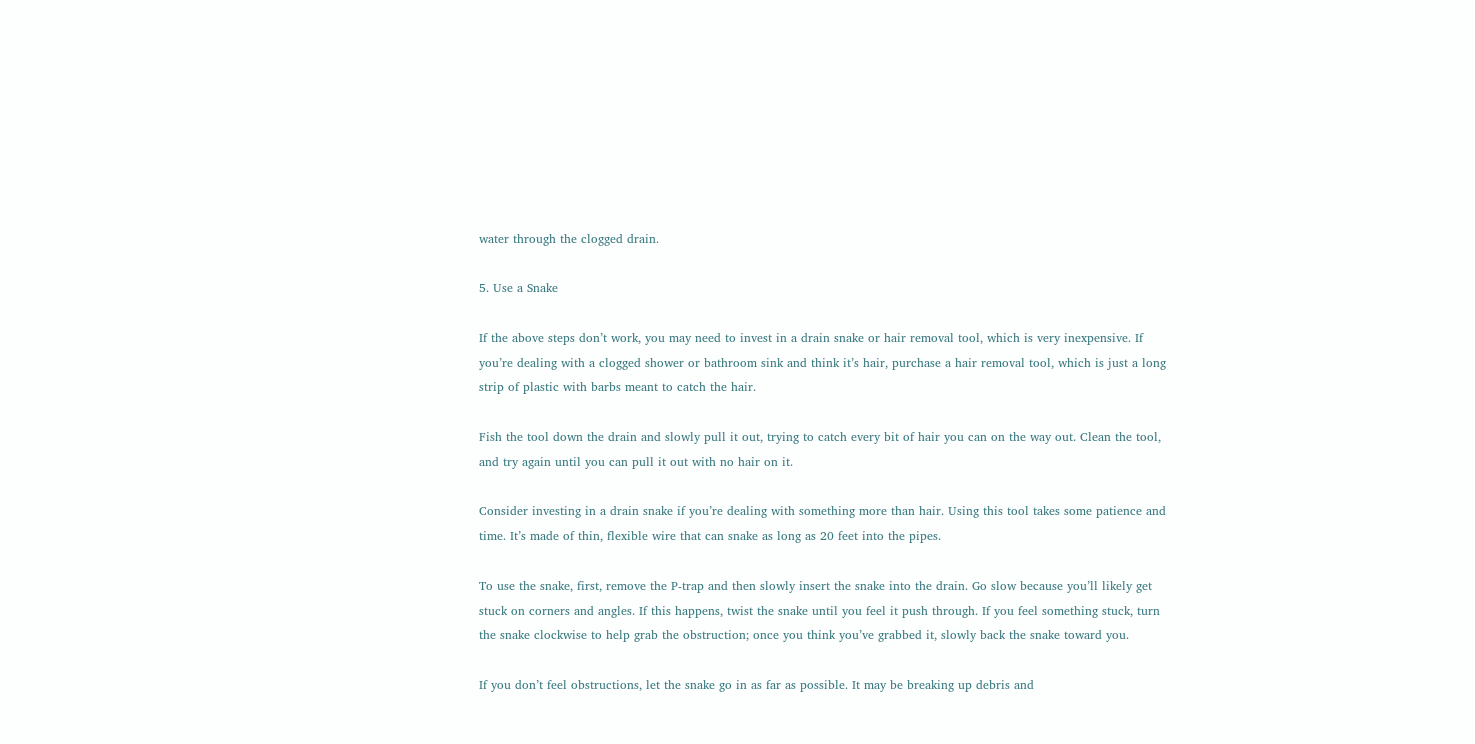water through the clogged drain.

5. Use a Snake

If the above steps don’t work, you may need to invest in a drain snake or hair removal tool, which is very inexpensive. If you’re dealing with a clogged shower or bathroom sink and think it’s hair, purchase a hair removal tool, which is just a long strip of plastic with barbs meant to catch the hair.

Fish the tool down the drain and slowly pull it out, trying to catch every bit of hair you can on the way out. Clean the tool, and try again until you can pull it out with no hair on it.

Consider investing in a drain snake if you’re dealing with something more than hair. Using this tool takes some patience and time. It’s made of thin, flexible wire that can snake as long as 20 feet into the pipes.

To use the snake, first, remove the P-trap and then slowly insert the snake into the drain. Go slow because you’ll likely get stuck on corners and angles. If this happens, twist the snake until you feel it push through. If you feel something stuck, turn the snake clockwise to help grab the obstruction; once you think you’ve grabbed it, slowly back the snake toward you.

If you don’t feel obstructions, let the snake go in as far as possible. It may be breaking up debris and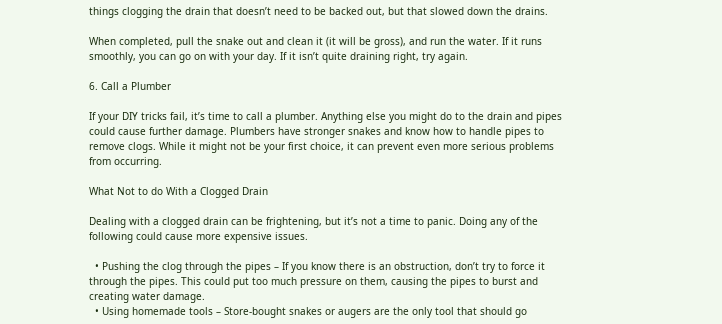things clogging the drain that doesn’t need to be backed out, but that slowed down the drains.

When completed, pull the snake out and clean it (it will be gross), and run the water. If it runs smoothly, you can go on with your day. If it isn’t quite draining right, try again.

6. Call a Plumber

If your DIY tricks fail, it’s time to call a plumber. Anything else you might do to the drain and pipes could cause further damage. Plumbers have stronger snakes and know how to handle pipes to remove clogs. While it might not be your first choice, it can prevent even more serious problems from occurring.

What Not to do With a Clogged Drain

Dealing with a clogged drain can be frightening, but it’s not a time to panic. Doing any of the following could cause more expensive issues.

  • Pushing the clog through the pipes – If you know there is an obstruction, don’t try to force it through the pipes. This could put too much pressure on them, causing the pipes to burst and creating water damage.
  • Using homemade tools – Store-bought snakes or augers are the only tool that should go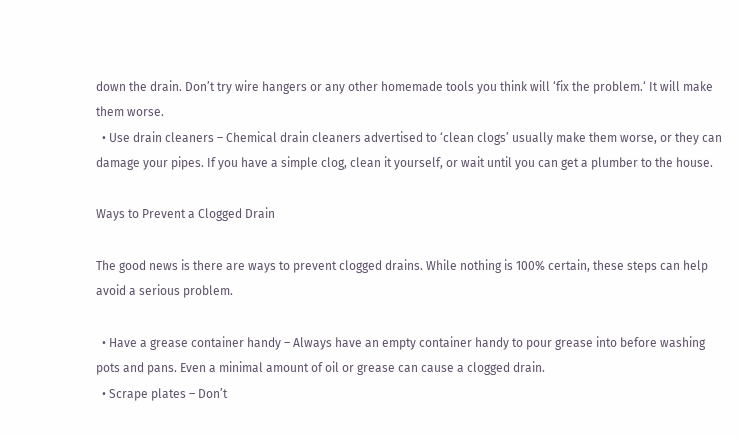down the drain. Don’t try wire hangers or any other homemade tools you think will ‘fix the problem.‘ It will make them worse.
  • Use drain cleaners – Chemical drain cleaners advertised to ‘clean clogs’ usually make them worse, or they can damage your pipes. If you have a simple clog, clean it yourself, or wait until you can get a plumber to the house.

Ways to Prevent a Clogged Drain

The good news is there are ways to prevent clogged drains. While nothing is 100% certain, these steps can help avoid a serious problem.

  • Have a grease container handy – Always have an empty container handy to pour grease into before washing pots and pans. Even a minimal amount of oil or grease can cause a clogged drain.
  • Scrape plates – Don’t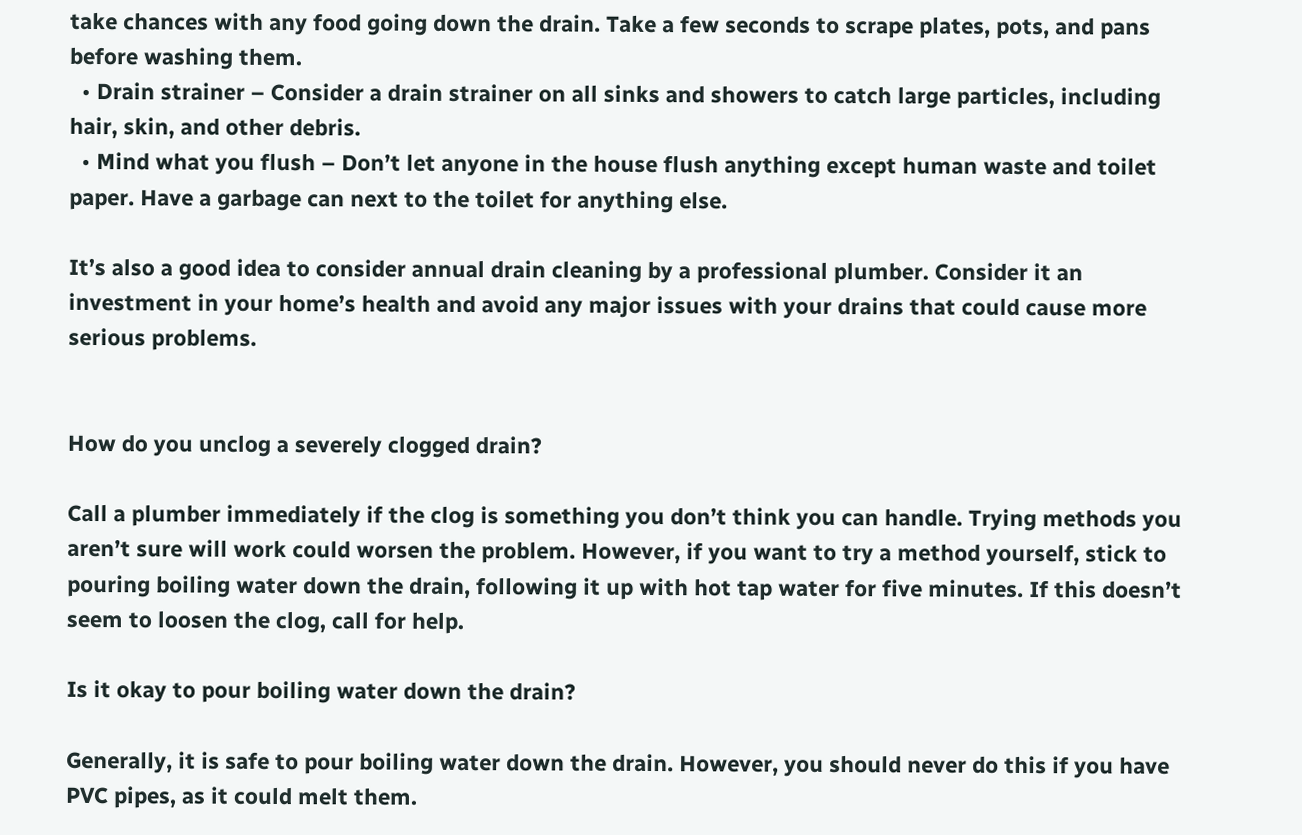take chances with any food going down the drain. Take a few seconds to scrape plates, pots, and pans before washing them.
  • Drain strainer – Consider a drain strainer on all sinks and showers to catch large particles, including hair, skin, and other debris.
  • Mind what you flush – Don’t let anyone in the house flush anything except human waste and toilet paper. Have a garbage can next to the toilet for anything else.

It’s also a good idea to consider annual drain cleaning by a professional plumber. Consider it an investment in your home’s health and avoid any major issues with your drains that could cause more serious problems.


How do you unclog a severely clogged drain?

Call a plumber immediately if the clog is something you don’t think you can handle. Trying methods you aren’t sure will work could worsen the problem. However, if you want to try a method yourself, stick to pouring boiling water down the drain, following it up with hot tap water for five minutes. If this doesn’t seem to loosen the clog, call for help.

Is it okay to pour boiling water down the drain?

Generally, it is safe to pour boiling water down the drain. However, you should never do this if you have PVC pipes, as it could melt them.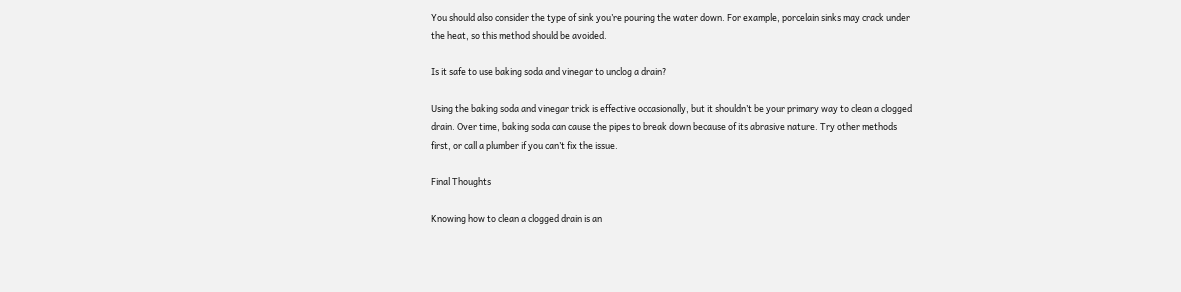You should also consider the type of sink you’re pouring the water down. For example, porcelain sinks may crack under the heat, so this method should be avoided.

Is it safe to use baking soda and vinegar to unclog a drain?

Using the baking soda and vinegar trick is effective occasionally, but it shouldn’t be your primary way to clean a clogged drain. Over time, baking soda can cause the pipes to break down because of its abrasive nature. Try other methods first, or call a plumber if you can’t fix the issue.

Final Thoughts

Knowing how to clean a clogged drain is an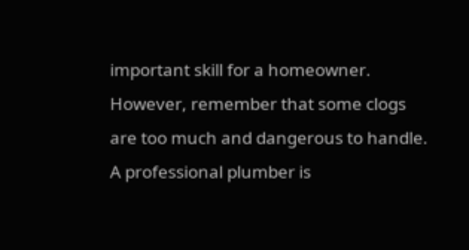important skill for a homeowner. However, remember that some clogs are too much and dangerous to handle. A professional plumber is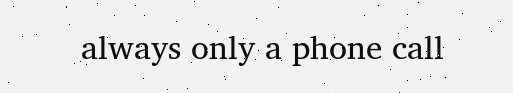always only a phone call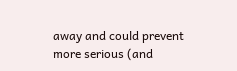away and could prevent more serious (and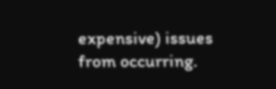expensive) issues from occurring.